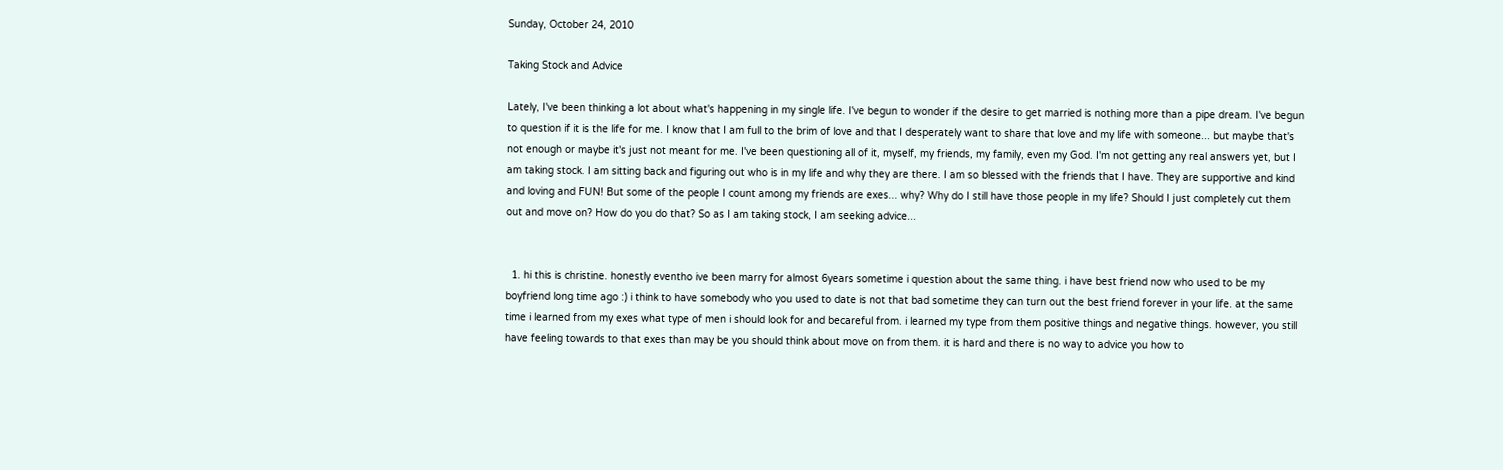Sunday, October 24, 2010

Taking Stock and Advice

Lately, I've been thinking a lot about what's happening in my single life. I've begun to wonder if the desire to get married is nothing more than a pipe dream. I've begun to question if it is the life for me. I know that I am full to the brim of love and that I desperately want to share that love and my life with someone... but maybe that's not enough or maybe it's just not meant for me. I've been questioning all of it, myself, my friends, my family, even my God. I'm not getting any real answers yet, but I am taking stock. I am sitting back and figuring out who is in my life and why they are there. I am so blessed with the friends that I have. They are supportive and kind and loving and FUN! But some of the people I count among my friends are exes... why? Why do I still have those people in my life? Should I just completely cut them out and move on? How do you do that? So as I am taking stock, I am seeking advice...


  1. hi this is christine. honestly eventho ive been marry for almost 6years sometime i question about the same thing. i have best friend now who used to be my boyfriend long time ago :) i think to have somebody who you used to date is not that bad sometime they can turn out the best friend forever in your life. at the same time i learned from my exes what type of men i should look for and becareful from. i learned my type from them positive things and negative things. however, you still have feeling towards to that exes than may be you should think about move on from them. it is hard and there is no way to advice you how to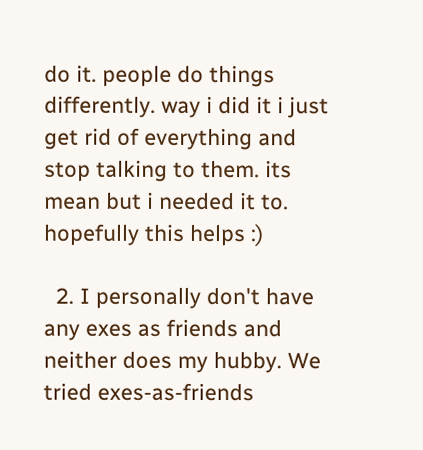do it. people do things differently. way i did it i just get rid of everything and stop talking to them. its mean but i needed it to. hopefully this helps :)

  2. I personally don't have any exes as friends and neither does my hubby. We tried exes-as-friends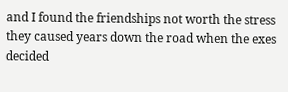and I found the friendships not worth the stress they caused years down the road when the exes decided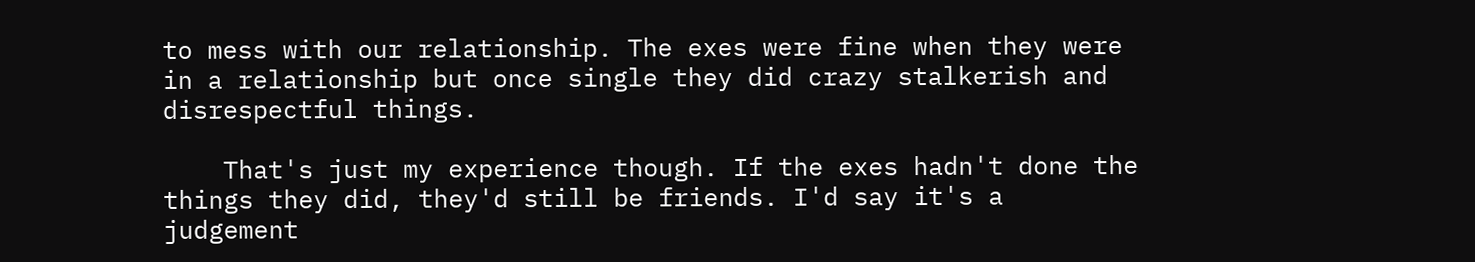to mess with our relationship. The exes were fine when they were in a relationship but once single they did crazy stalkerish and disrespectful things.

    That's just my experience though. If the exes hadn't done the things they did, they'd still be friends. I'd say it's a judgement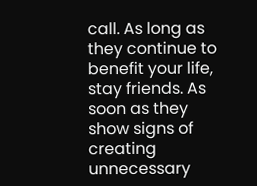call. As long as they continue to benefit your life, stay friends. As soon as they show signs of creating unnecessary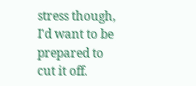stress though, I'd want to be prepared to cut it off.